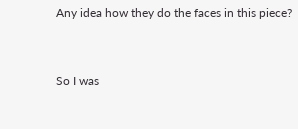Any idea how they do the faces in this piece?


So I was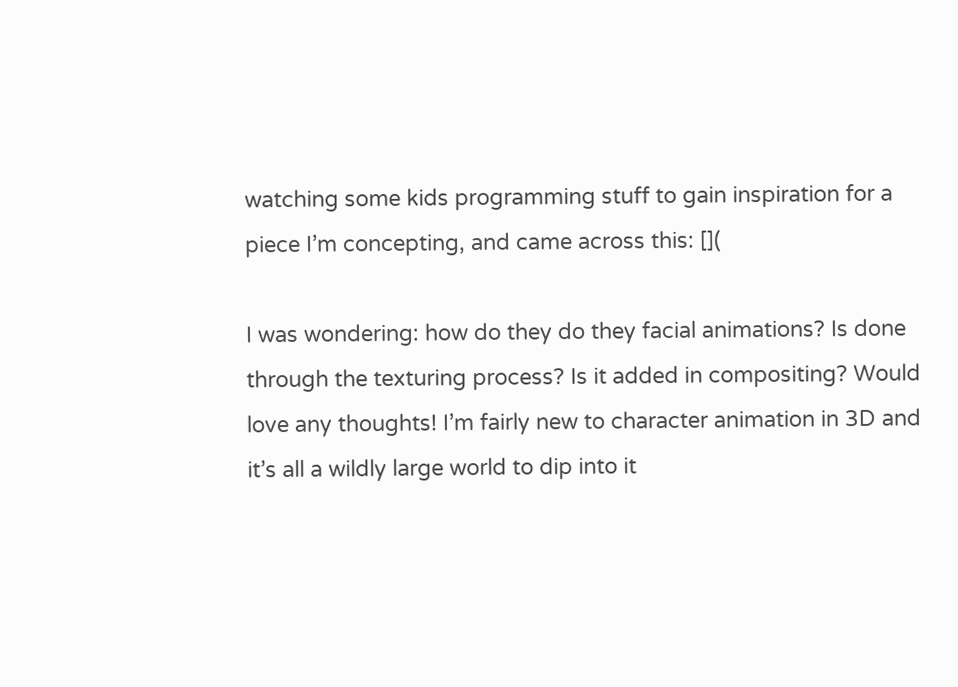watching some kids programming stuff to gain inspiration for a piece I’m concepting, and came across this: [](

I was wondering: how do they do they facial animations? Is done through the texturing process? Is it added in compositing? Would love any thoughts! I’m fairly new to character animation in 3D and it’s all a wildly large world to dip into it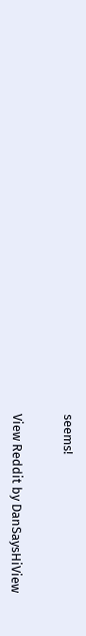seems!


View Reddit by DanSaysHiView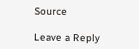Source

Leave a Reply